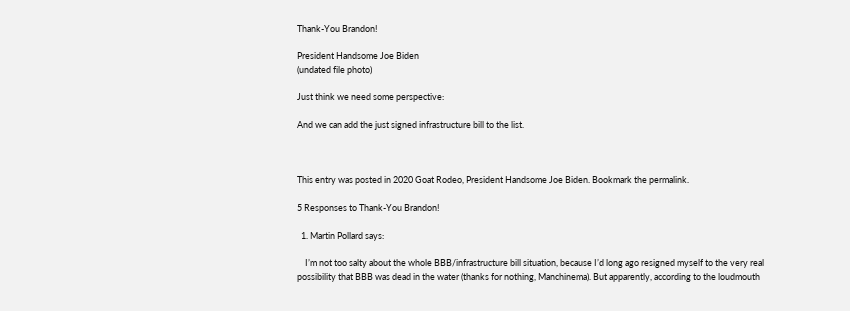Thank-You Brandon!

President Handsome Joe Biden
(undated file photo)

Just think we need some perspective:

And we can add the just signed infrastructure bill to the list.



This entry was posted in 2020 Goat Rodeo, President Handsome Joe Biden. Bookmark the permalink.

5 Responses to Thank-You Brandon!

  1. Martin Pollard says:

    I’m not too salty about the whole BBB/infrastructure bill situation, because I’d long ago resigned myself to the very real possibility that BBB was dead in the water (thanks for nothing, Manchinema). But apparently, according to the loudmouth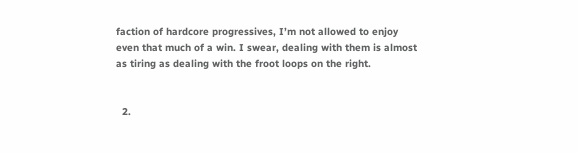faction of hardcore progressives, I’m not allowed to enjoy even that much of a win. I swear, dealing with them is almost as tiring as dealing with the froot loops on the right.


  2.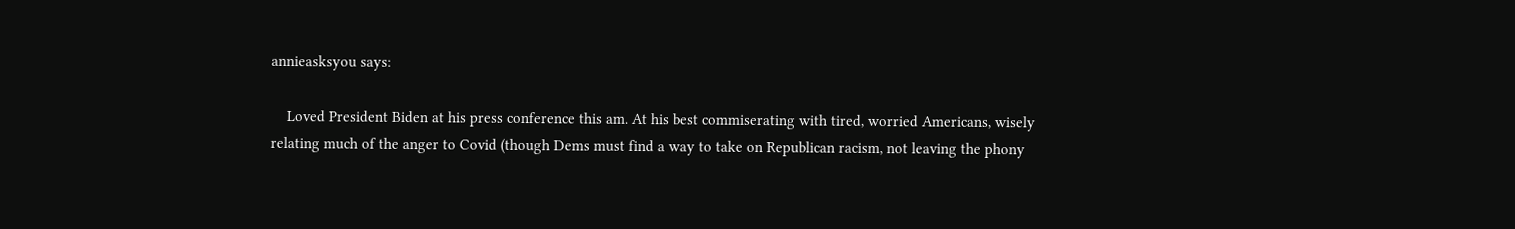annieasksyou says:

    Loved President Biden at his press conference this am. At his best commiserating with tired, worried Americans, wisely relating much of the anger to Covid (though Dems must find a way to take on Republican racism, not leaving the phony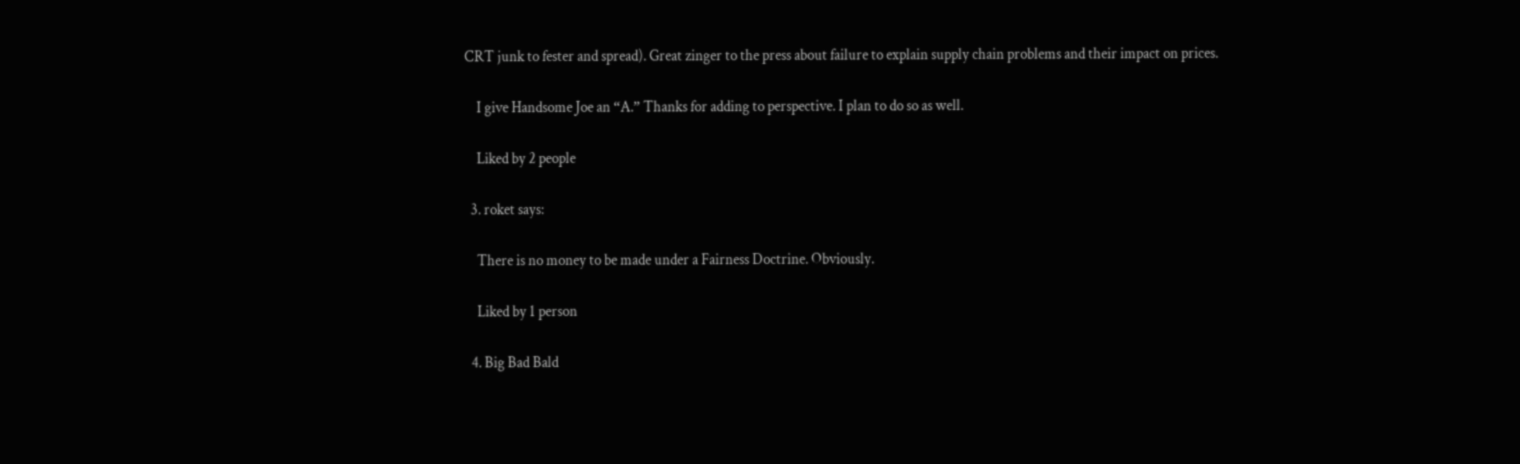CRT junk to fester and spread). Great zinger to the press about failure to explain supply chain problems and their impact on prices.

    I give Handsome Joe an “A.” Thanks for adding to perspective. I plan to do so as well.

    Liked by 2 people

  3. roket says:

    There is no money to be made under a Fairness Doctrine. Obviously.

    Liked by 1 person

  4. Big Bad Bald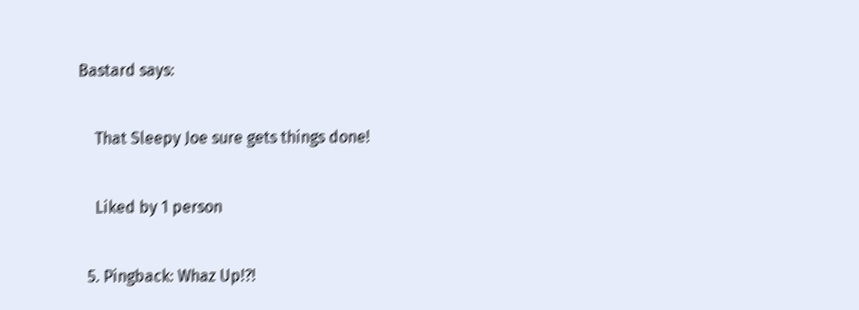Bastard says:

    That Sleepy Joe sure gets things done!

    Liked by 1 person

  5. Pingback: Whaz Up!?!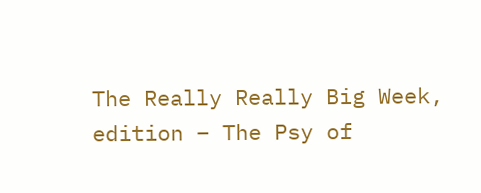The Really Really Big Week, edition – The Psy of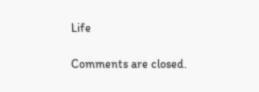Life

Comments are closed.